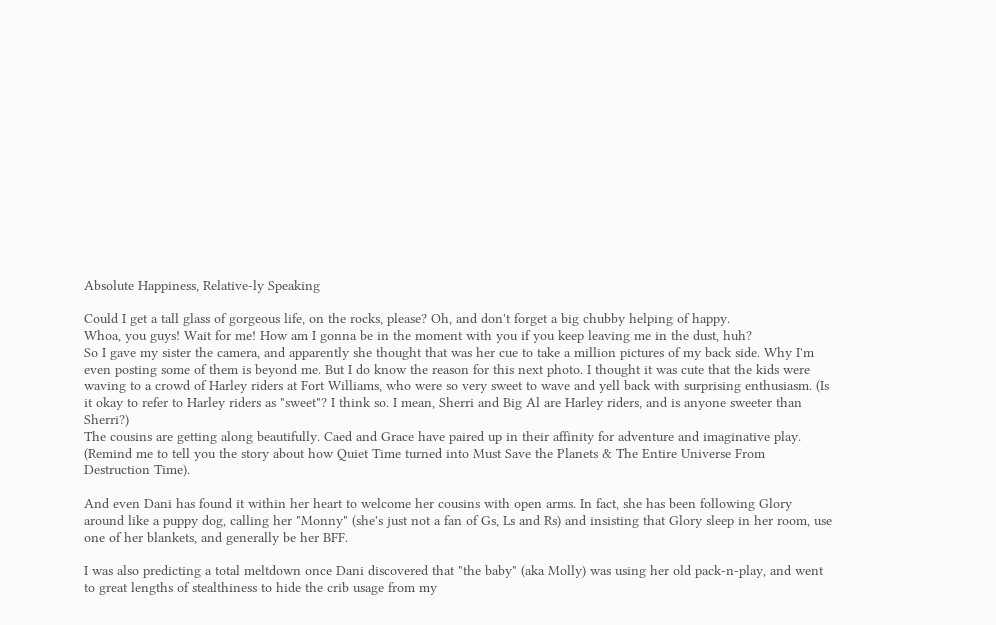Absolute Happiness, Relative-ly Speaking

Could I get a tall glass of gorgeous life, on the rocks, please? Oh, and don't forget a big chubby helping of happy.
Whoa, you guys! Wait for me! How am I gonna be in the moment with you if you keep leaving me in the dust, huh?
So I gave my sister the camera, and apparently she thought that was her cue to take a million pictures of my back side. Why I'm even posting some of them is beyond me. But I do know the reason for this next photo. I thought it was cute that the kids were waving to a crowd of Harley riders at Fort Williams, who were so very sweet to wave and yell back with surprising enthusiasm. (Is it okay to refer to Harley riders as "sweet"? I think so. I mean, Sherri and Big Al are Harley riders, and is anyone sweeter than Sherri?)
The cousins are getting along beautifully. Caed and Grace have paired up in their affinity for adventure and imaginative play. (Remind me to tell you the story about how Quiet Time turned into Must Save the Planets & The Entire Universe From Destruction Time).

And even Dani has found it within her heart to welcome her cousins with open arms. In fact, she has been following Glory around like a puppy dog, calling her "Monny" (she's just not a fan of Gs, Ls and Rs) and insisting that Glory sleep in her room, use one of her blankets, and generally be her BFF.

I was also predicting a total meltdown once Dani discovered that "the baby" (aka Molly) was using her old pack-n-play, and went to great lengths of stealthiness to hide the crib usage from my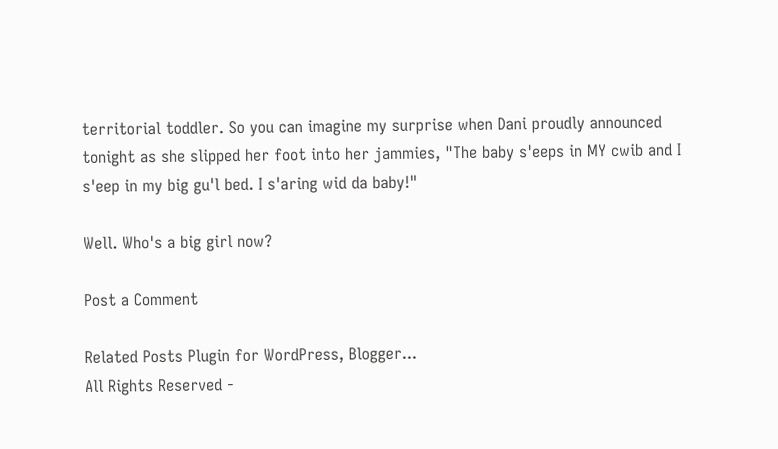territorial toddler. So you can imagine my surprise when Dani proudly announced tonight as she slipped her foot into her jammies, "The baby s'eeps in MY cwib and I s'eep in my big gu'l bed. I s'aring wid da baby!"

Well. Who's a big girl now?

Post a Comment

Related Posts Plugin for WordPress, Blogger...
All Rights Reserved -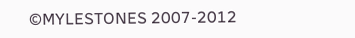©MYLESTONES 2007-2012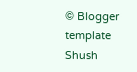© Blogger template Shush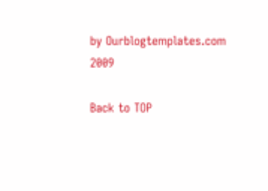by Ourblogtemplates.com 2009

Back to TOP